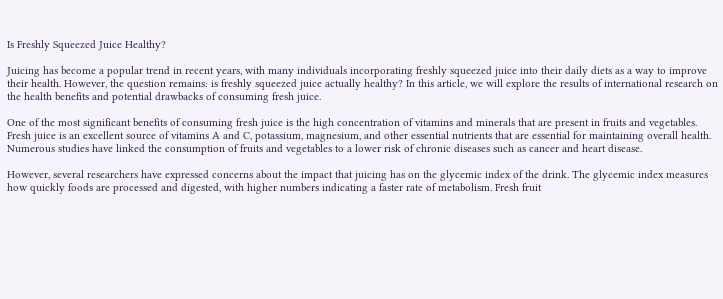Is Freshly Squeezed Juice Healthy?

Juicing has become a popular trend in recent years, with many individuals incorporating freshly squeezed juice into their daily diets as a way to improve their health. However, the question remains: is freshly squeezed juice actually healthy? In this article, we will explore the results of international research on the health benefits and potential drawbacks of consuming fresh juice.

One of the most significant benefits of consuming fresh juice is the high concentration of vitamins and minerals that are present in fruits and vegetables. Fresh juice is an excellent source of vitamins A and C, potassium, magnesium, and other essential nutrients that are essential for maintaining overall health. Numerous studies have linked the consumption of fruits and vegetables to a lower risk of chronic diseases such as cancer and heart disease.

However, several researchers have expressed concerns about the impact that juicing has on the glycemic index of the drink. The glycemic index measures how quickly foods are processed and digested, with higher numbers indicating a faster rate of metabolism. Fresh fruit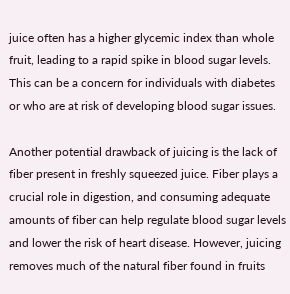juice often has a higher glycemic index than whole fruit, leading to a rapid spike in blood sugar levels. This can be a concern for individuals with diabetes or who are at risk of developing blood sugar issues.

Another potential drawback of juicing is the lack of fiber present in freshly squeezed juice. Fiber plays a crucial role in digestion, and consuming adequate amounts of fiber can help regulate blood sugar levels and lower the risk of heart disease. However, juicing removes much of the natural fiber found in fruits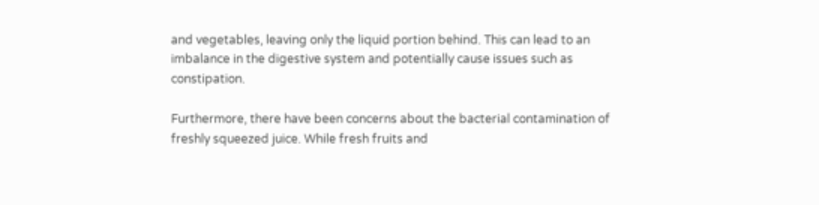and vegetables, leaving only the liquid portion behind. This can lead to an imbalance in the digestive system and potentially cause issues such as constipation.

Furthermore, there have been concerns about the bacterial contamination of freshly squeezed juice. While fresh fruits and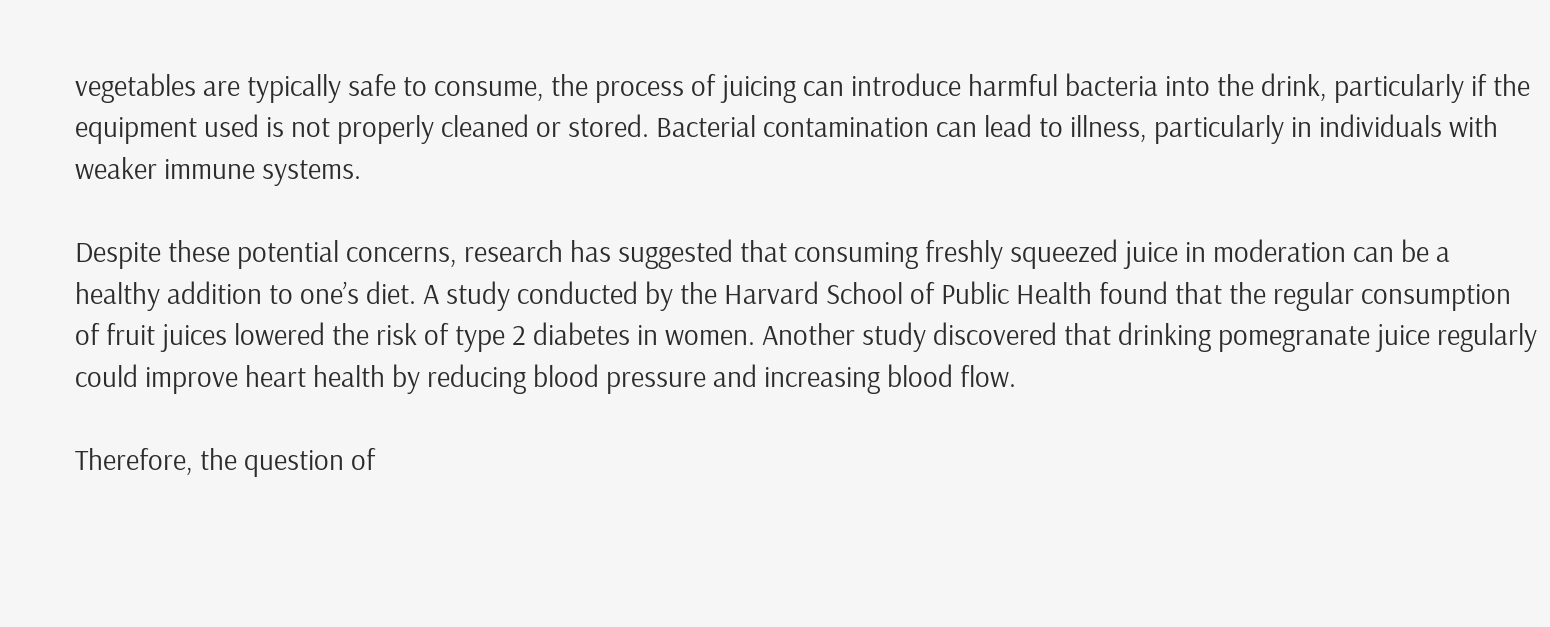vegetables are typically safe to consume, the process of juicing can introduce harmful bacteria into the drink, particularly if the equipment used is not properly cleaned or stored. Bacterial contamination can lead to illness, particularly in individuals with weaker immune systems.

Despite these potential concerns, research has suggested that consuming freshly squeezed juice in moderation can be a healthy addition to one’s diet. A study conducted by the Harvard School of Public Health found that the regular consumption of fruit juices lowered the risk of type 2 diabetes in women. Another study discovered that drinking pomegranate juice regularly could improve heart health by reducing blood pressure and increasing blood flow.

Therefore, the question of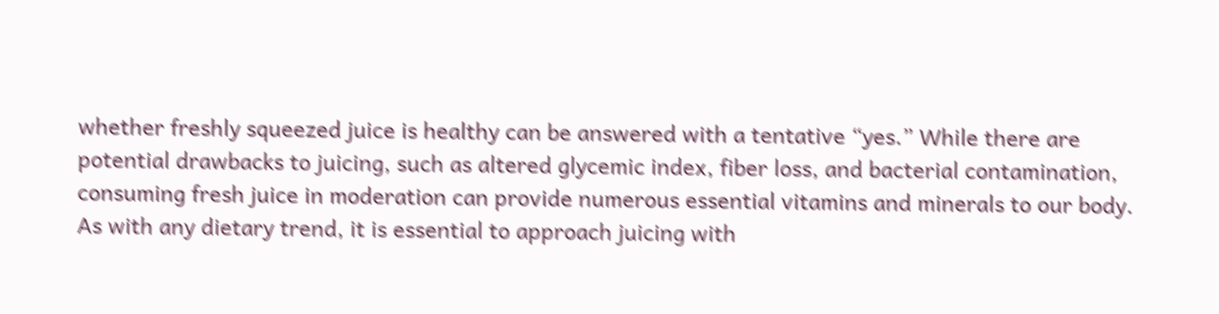whether freshly squeezed juice is healthy can be answered with a tentative “yes.” While there are potential drawbacks to juicing, such as altered glycemic index, fiber loss, and bacterial contamination, consuming fresh juice in moderation can provide numerous essential vitamins and minerals to our body. As with any dietary trend, it is essential to approach juicing with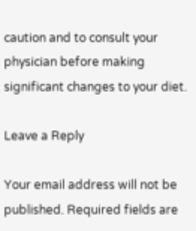caution and to consult your physician before making significant changes to your diet.

Leave a Reply

Your email address will not be published. Required fields are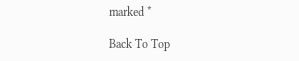marked *

Back To Top